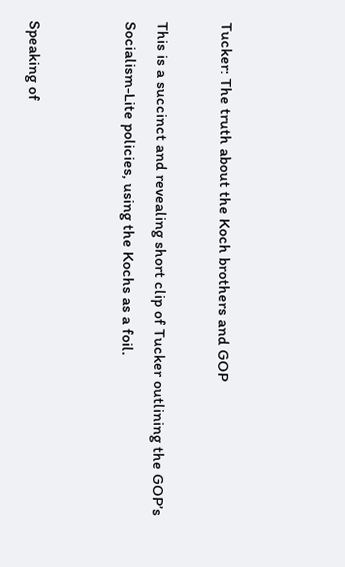Tucker: The truth about the Koch brothers and GOP

This is a succinct and revealing short clip of Tucker outlining the GOP’s Socialism-Lite policies, using the Kochs as a foil.


Speaking of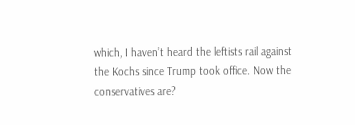which, I haven’t heard the leftists rail against the Kochs since Trump took office. Now the conservatives are?